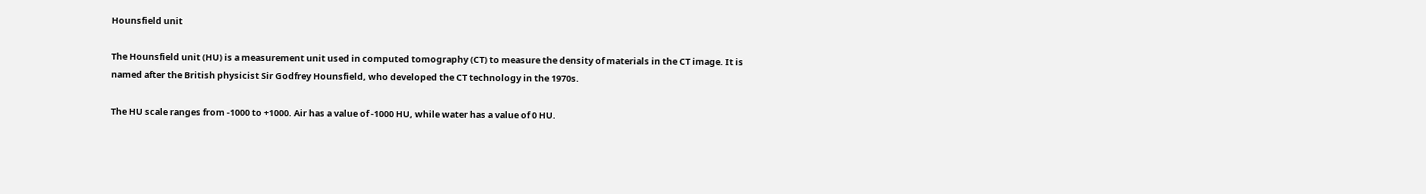Hounsfield unit

The Hounsfield unit (HU) is a measurement unit used in computed tomography (CT) to measure the density of materials in the CT image. It is named after the British physicist Sir Godfrey Hounsfield, who developed the CT technology in the 1970s.

The HU scale ranges from -1000 to +1000. Air has a value of -1000 HU, while water has a value of 0 HU.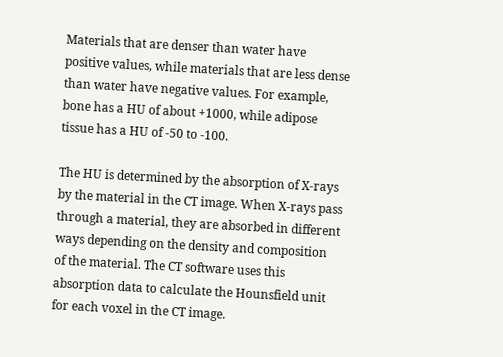Materials that are denser than water have positive values, while materials that are less dense than water have negative values. For example, bone has a HU of about +1000, while adipose tissue has a HU of -50 to -100.

The HU is determined by the absorption of X-rays by the material in the CT image. When X-rays pass through a material, they are absorbed in different ways depending on the density and composition of the material. The CT software uses this absorption data to calculate the Hounsfield unit for each voxel in the CT image.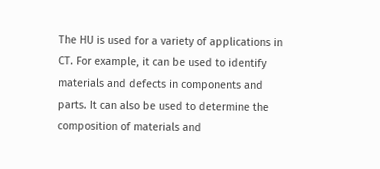The HU is used for a variety of applications in CT. For example, it can be used to identify materials and defects in components and parts. It can also be used to determine the composition of materials and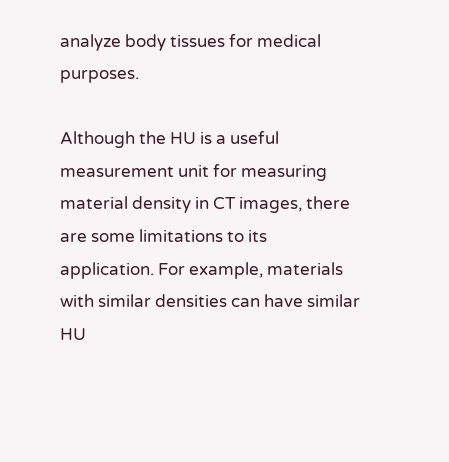analyze body tissues for medical purposes.

Although the HU is a useful measurement unit for measuring material density in CT images, there are some limitations to its application. For example, materials with similar densities can have similar HU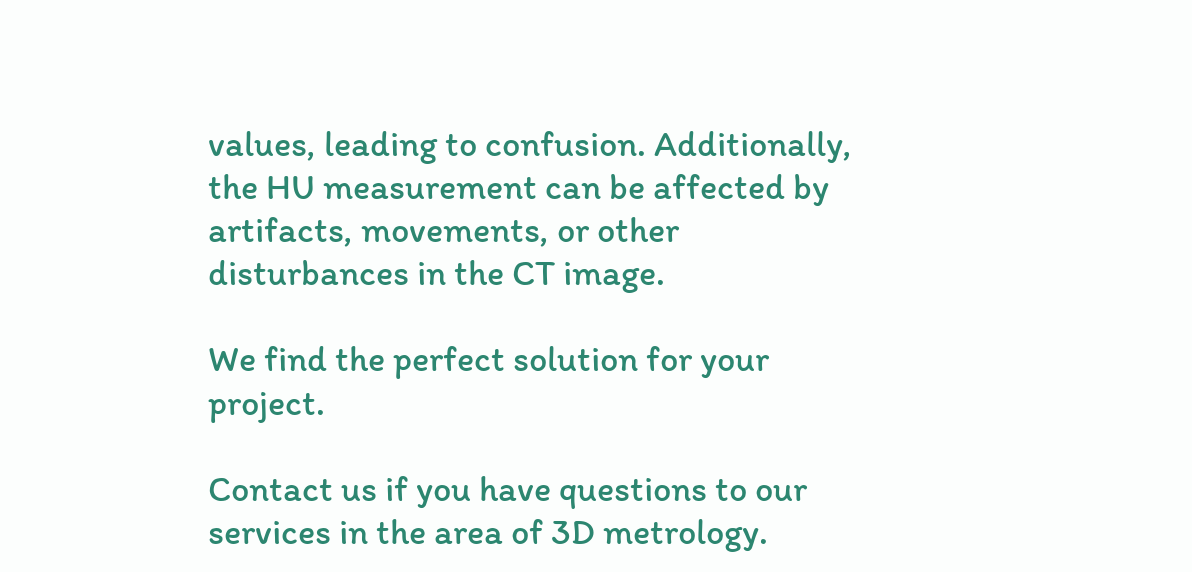values, leading to confusion. Additionally, the HU measurement can be affected by artifacts, movements, or other disturbances in the CT image.

We find the perfect solution for your project.

Contact us if you have questions to our services in the area of 3D metrology.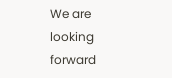We are looking forward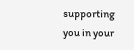supporting you in your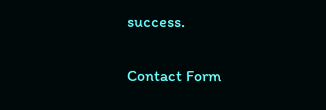success.

Contact Form